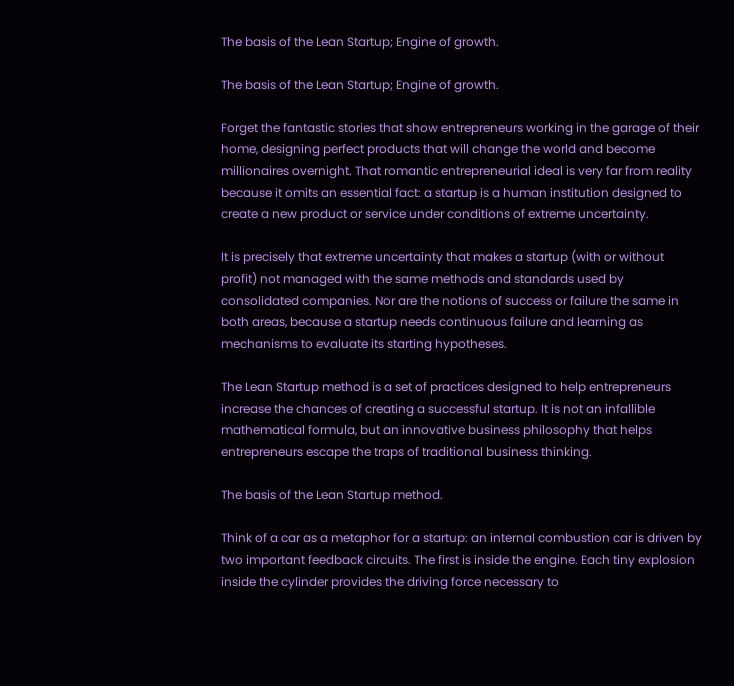The basis of the Lean Startup; Engine of growth.

The basis of the Lean Startup; Engine of growth.

Forget the fantastic stories that show entrepreneurs working in the garage of their home, designing perfect products that will change the world and become millionaires overnight. That romantic entrepreneurial ideal is very far from reality because it omits an essential fact: a startup is a human institution designed to create a new product or service under conditions of extreme uncertainty.

It is precisely that extreme uncertainty that makes a startup (with or without profit) not managed with the same methods and standards used by consolidated companies. Nor are the notions of success or failure the same in both areas, because a startup needs continuous failure and learning as mechanisms to evaluate its starting hypotheses.

The Lean Startup method is a set of practices designed to help entrepreneurs increase the chances of creating a successful startup. It is not an infallible mathematical formula, but an innovative business philosophy that helps entrepreneurs escape the traps of traditional business thinking.

The basis of the Lean Startup method.

Think of a car as a metaphor for a startup: an internal combustion car is driven by two important feedback circuits. The first is inside the engine. Each tiny explosion inside the cylinder provides the driving force necessary to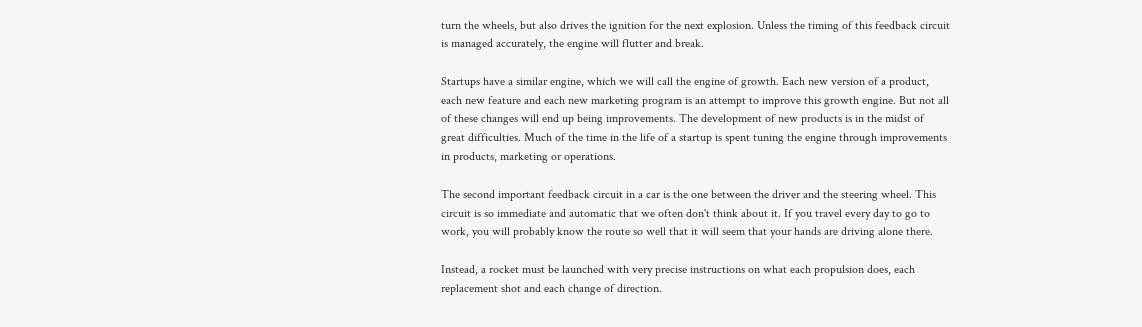turn the wheels, but also drives the ignition for the next explosion. Unless the timing of this feedback circuit is managed accurately, the engine will flutter and break.

Startups have a similar engine, which we will call the engine of growth. Each new version of a product, each new feature and each new marketing program is an attempt to improve this growth engine. But not all of these changes will end up being improvements. The development of new products is in the midst of great difficulties. Much of the time in the life of a startup is spent tuning the engine through improvements in products, marketing or operations.

The second important feedback circuit in a car is the one between the driver and the steering wheel. This circuit is so immediate and automatic that we often don't think about it. If you travel every day to go to work, you will probably know the route so well that it will seem that your hands are driving alone there.

Instead, a rocket must be launched with very precise instructions on what each propulsion does, each replacement shot and each change of direction.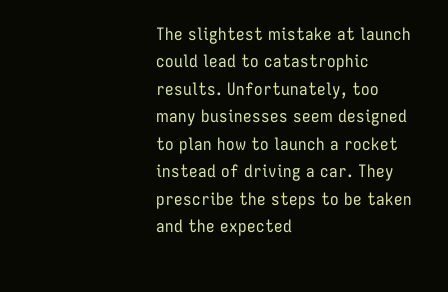The slightest mistake at launch could lead to catastrophic results. Unfortunately, too many businesses seem designed to plan how to launch a rocket instead of driving a car. They prescribe the steps to be taken and the expected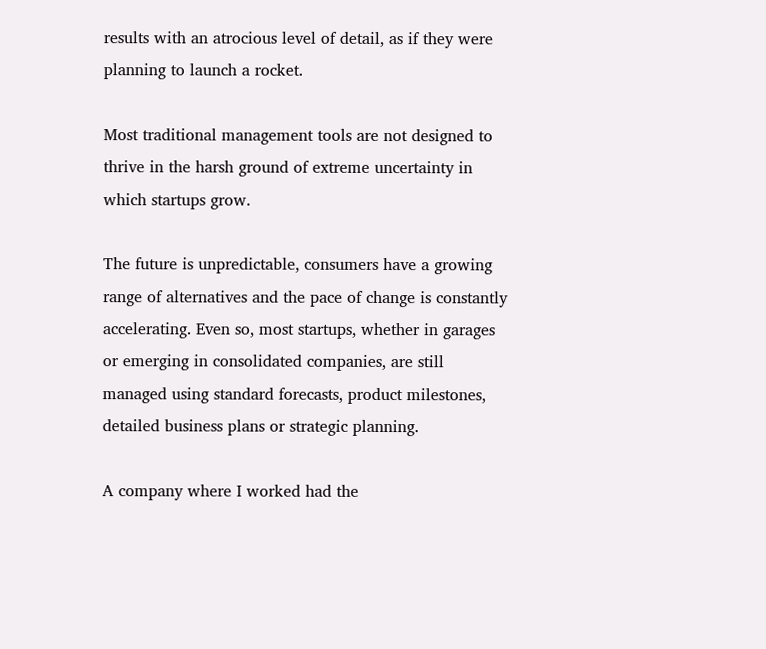results with an atrocious level of detail, as if they were planning to launch a rocket.

Most traditional management tools are not designed to thrive in the harsh ground of extreme uncertainty in which startups grow.

The future is unpredictable, consumers have a growing range of alternatives and the pace of change is constantly accelerating. Even so, most startups, whether in garages or emerging in consolidated companies, are still managed using standard forecasts, product milestones, detailed business plans or strategic planning.

A company where I worked had the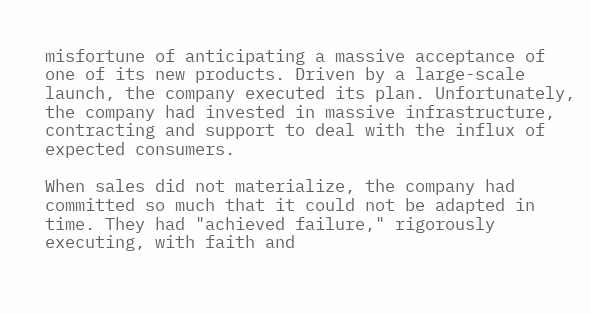misfortune of anticipating a massive acceptance of one of its new products. Driven by a large-scale launch, the company executed its plan. Unfortunately, the company had invested in massive infrastructure, contracting and support to deal with the influx of expected consumers.

When sales did not materialize, the company had committed so much that it could not be adapted in time. They had "achieved failure," rigorously executing, with faith and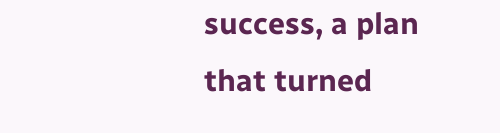success, a plan that turned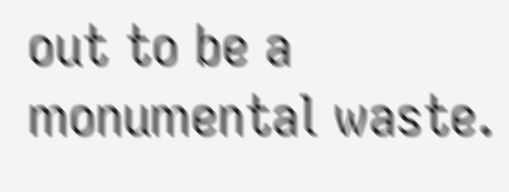out to be a monumental waste.